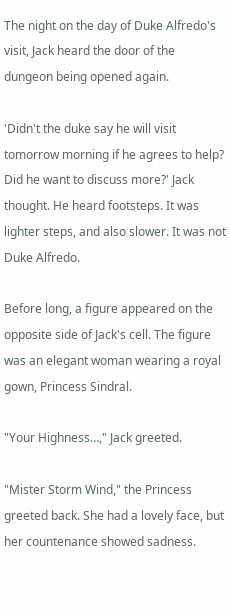The night on the day of Duke Alfredo's visit, Jack heard the door of the dungeon being opened again.

'Didn't the duke say he will visit tomorrow morning if he agrees to help? Did he want to discuss more?' Jack thought. He heard footsteps. It was lighter steps, and also slower. It was not Duke Alfredo.

Before long, a figure appeared on the opposite side of Jack's cell. The figure was an elegant woman wearing a royal gown, Princess Sindral.

"Your Highness…," Jack greeted.

"Mister Storm Wind," the Princess greeted back. She had a lovely face, but her countenance showed sadness.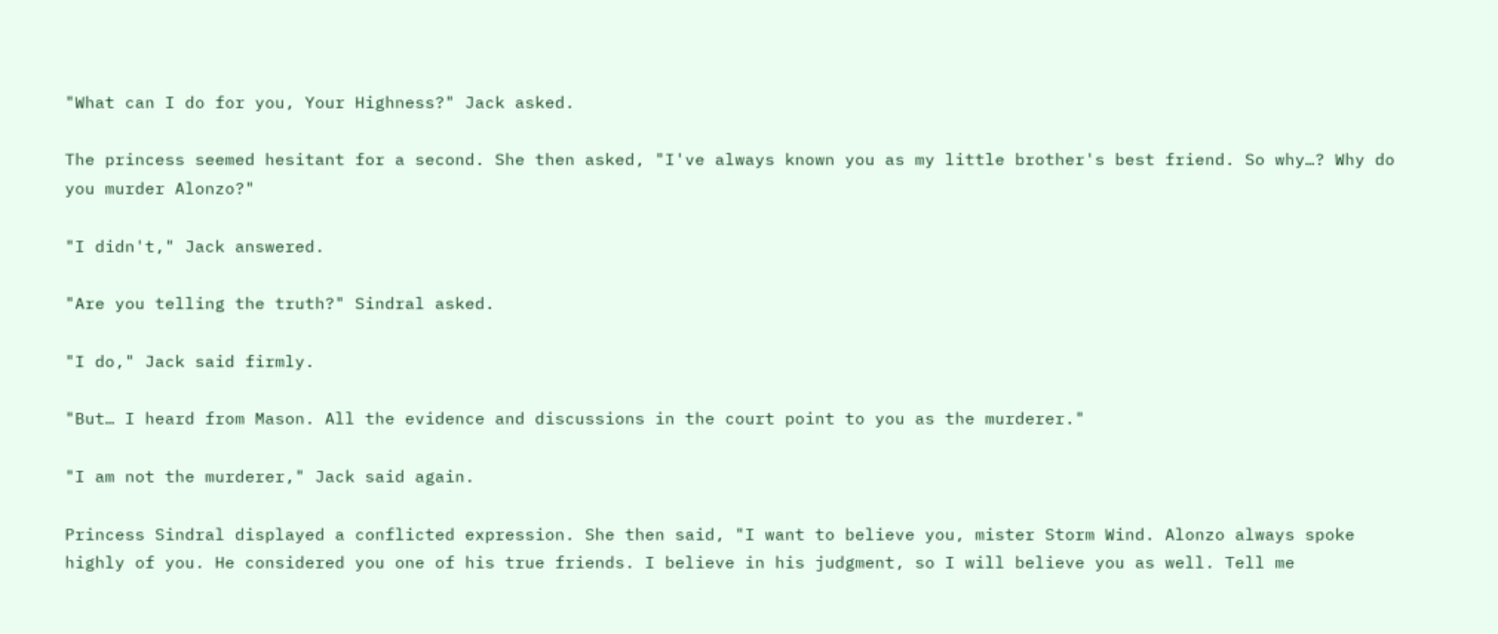"What can I do for you, Your Highness?" Jack asked.

The princess seemed hesitant for a second. She then asked, "I've always known you as my little brother's best friend. So why…? Why do you murder Alonzo?"

"I didn't," Jack answered.

"Are you telling the truth?" Sindral asked.

"I do," Jack said firmly.

"But… I heard from Mason. All the evidence and discussions in the court point to you as the murderer."

"I am not the murderer," Jack said again.

Princess Sindral displayed a conflicted expression. She then said, "I want to believe you, mister Storm Wind. Alonzo always spoke highly of you. He considered you one of his true friends. I believe in his judgment, so I will believe you as well. Tell me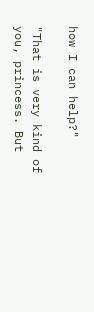how I can help?"

"That is very kind of you, princess. But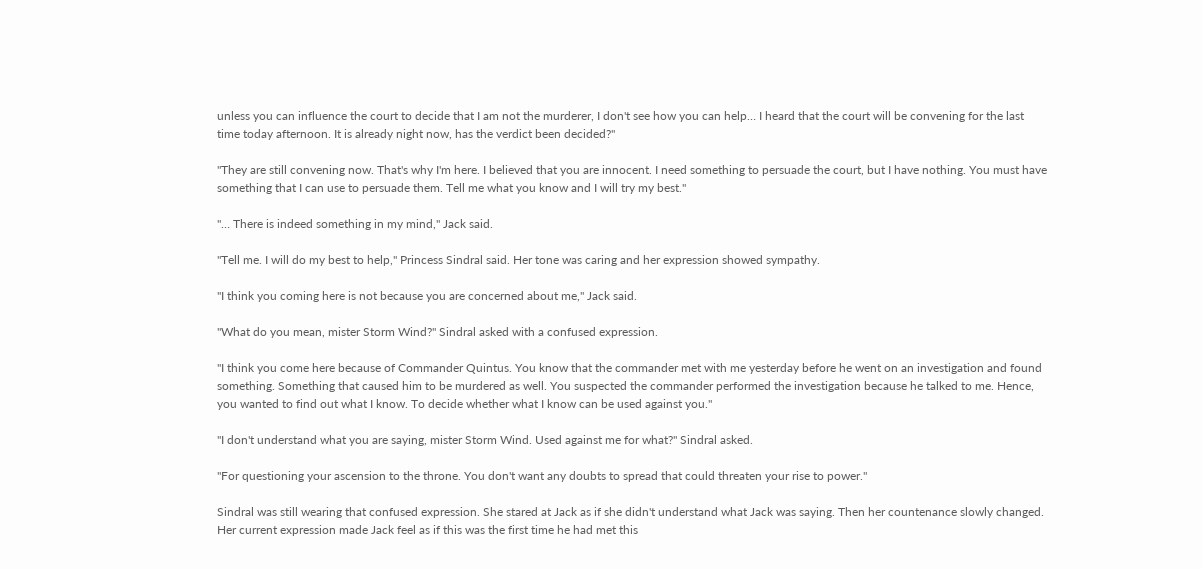unless you can influence the court to decide that I am not the murderer, I don't see how you can help… I heard that the court will be convening for the last time today afternoon. It is already night now, has the verdict been decided?"

"They are still convening now. That's why I'm here. I believed that you are innocent. I need something to persuade the court, but I have nothing. You must have something that I can use to persuade them. Tell me what you know and I will try my best."

"… There is indeed something in my mind," Jack said.

"Tell me. I will do my best to help," Princess Sindral said. Her tone was caring and her expression showed sympathy.

"I think you coming here is not because you are concerned about me," Jack said.

"What do you mean, mister Storm Wind?" Sindral asked with a confused expression.

"I think you come here because of Commander Quintus. You know that the commander met with me yesterday before he went on an investigation and found something. Something that caused him to be murdered as well. You suspected the commander performed the investigation because he talked to me. Hence, you wanted to find out what I know. To decide whether what I know can be used against you."

"I don't understand what you are saying, mister Storm Wind. Used against me for what?" Sindral asked.

"For questioning your ascension to the throne. You don't want any doubts to spread that could threaten your rise to power."

Sindral was still wearing that confused expression. She stared at Jack as if she didn't understand what Jack was saying. Then her countenance slowly changed. Her current expression made Jack feel as if this was the first time he had met this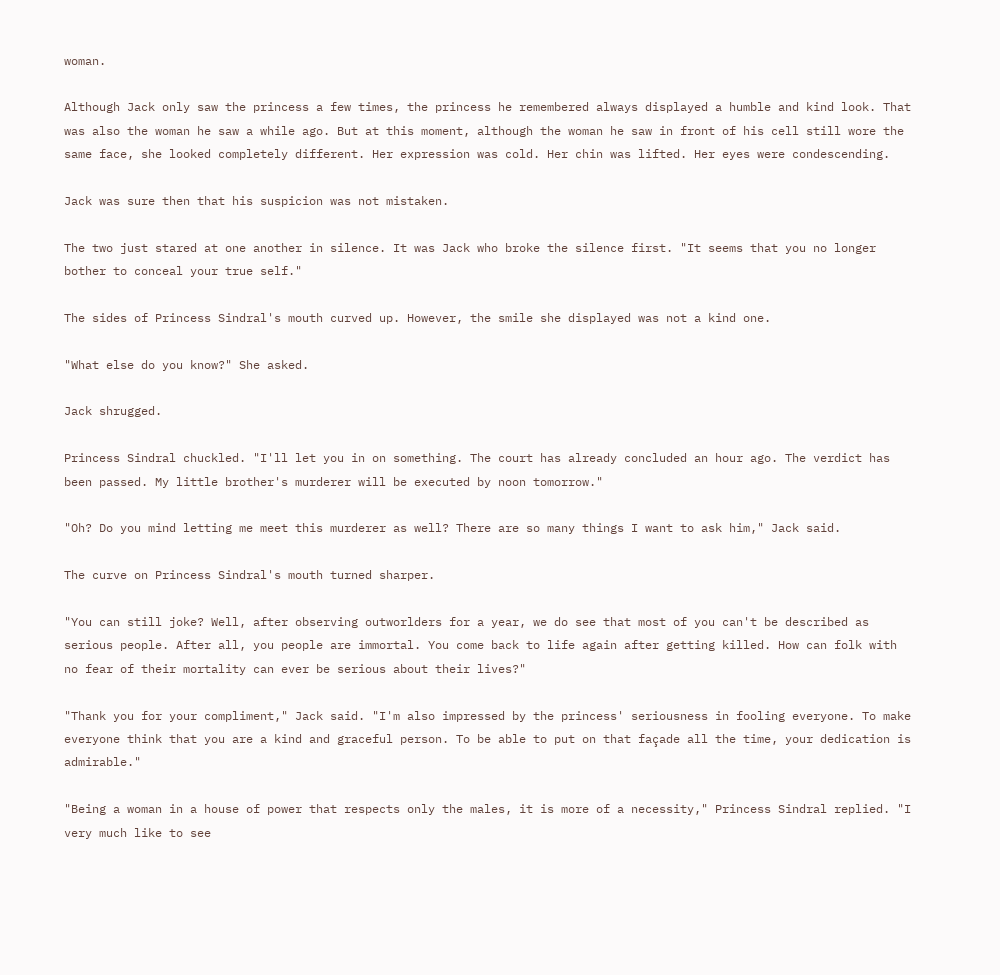woman.

Although Jack only saw the princess a few times, the princess he remembered always displayed a humble and kind look. That was also the woman he saw a while ago. But at this moment, although the woman he saw in front of his cell still wore the same face, she looked completely different. Her expression was cold. Her chin was lifted. Her eyes were condescending.

Jack was sure then that his suspicion was not mistaken.

The two just stared at one another in silence. It was Jack who broke the silence first. "It seems that you no longer bother to conceal your true self."

The sides of Princess Sindral's mouth curved up. However, the smile she displayed was not a kind one.

"What else do you know?" She asked.

Jack shrugged.

Princess Sindral chuckled. "I'll let you in on something. The court has already concluded an hour ago. The verdict has been passed. My little brother's murderer will be executed by noon tomorrow."

"Oh? Do you mind letting me meet this murderer as well? There are so many things I want to ask him," Jack said.

The curve on Princess Sindral's mouth turned sharper.

"You can still joke? Well, after observing outworlders for a year, we do see that most of you can't be described as serious people. After all, you people are immortal. You come back to life again after getting killed. How can folk with no fear of their mortality can ever be serious about their lives?"

"Thank you for your compliment," Jack said. "I'm also impressed by the princess' seriousness in fooling everyone. To make everyone think that you are a kind and graceful person. To be able to put on that façade all the time, your dedication is admirable."

"Being a woman in a house of power that respects only the males, it is more of a necessity," Princess Sindral replied. "I very much like to see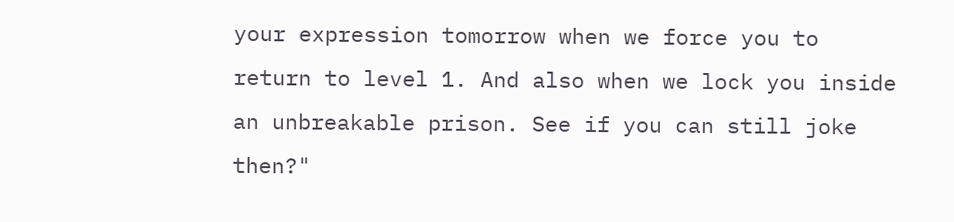your expression tomorrow when we force you to return to level 1. And also when we lock you inside an unbreakable prison. See if you can still joke then?"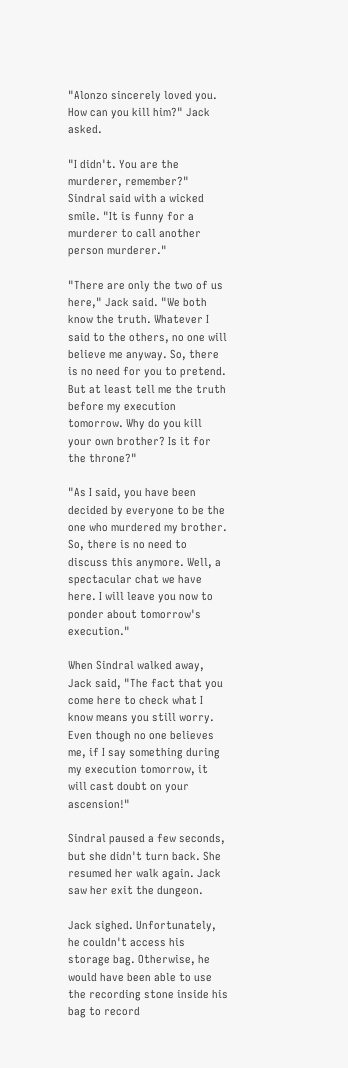"Alonzo sincerely loved you. How can you kill him?" Jack asked.

"I didn't. You are the murderer, remember?" Sindral said with a wicked smile. "It is funny for a murderer to call another person murderer."

"There are only the two of us here," Jack said. "We both know the truth. Whatever I said to the others, no one will believe me anyway. So, there is no need for you to pretend. But at least tell me the truth before my execution tomorrow. Why do you kill your own brother? Is it for the throne?"

"As I said, you have been decided by everyone to be the one who murdered my brother. So, there is no need to discuss this anymore. Well, a spectacular chat we have here. I will leave you now to ponder about tomorrow's execution."

When Sindral walked away, Jack said, "The fact that you come here to check what I know means you still worry. Even though no one believes me, if I say something during my execution tomorrow, it will cast doubt on your ascension!"

Sindral paused a few seconds, but she didn't turn back. She resumed her walk again. Jack saw her exit the dungeon.

Jack sighed. Unfortunately, he couldn't access his storage bag. Otherwise, he would have been able to use the recording stone inside his bag to record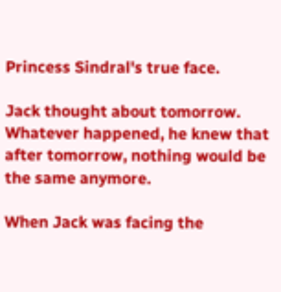Princess Sindral's true face.

Jack thought about tomorrow. Whatever happened, he knew that after tomorrow, nothing would be the same anymore.

When Jack was facing the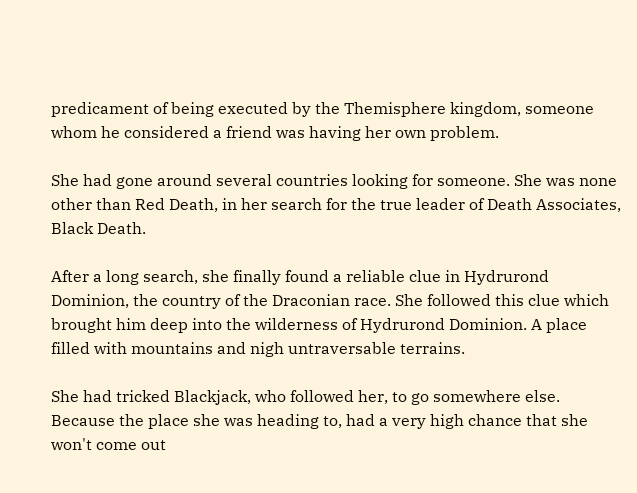predicament of being executed by the Themisphere kingdom, someone whom he considered a friend was having her own problem.

She had gone around several countries looking for someone. She was none other than Red Death, in her search for the true leader of Death Associates, Black Death.

After a long search, she finally found a reliable clue in Hydrurond Dominion, the country of the Draconian race. She followed this clue which brought him deep into the wilderness of Hydrurond Dominion. A place filled with mountains and nigh untraversable terrains.

She had tricked Blackjack, who followed her, to go somewhere else. Because the place she was heading to, had a very high chance that she won't come out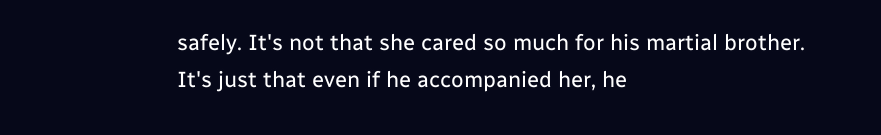safely. It's not that she cared so much for his martial brother. It's just that even if he accompanied her, he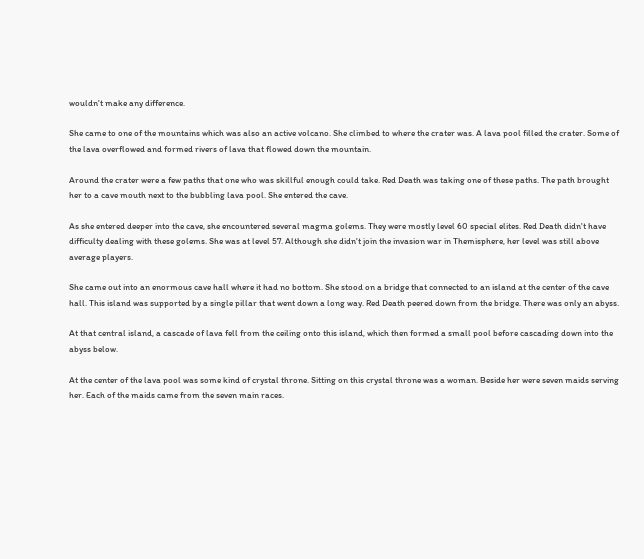wouldn't make any difference.

She came to one of the mountains which was also an active volcano. She climbed to where the crater was. A lava pool filled the crater. Some of the lava overflowed and formed rivers of lava that flowed down the mountain.

Around the crater were a few paths that one who was skillful enough could take. Red Death was taking one of these paths. The path brought her to a cave mouth next to the bubbling lava pool. She entered the cave.

As she entered deeper into the cave, she encountered several magma golems. They were mostly level 60 special elites. Red Death didn't have difficulty dealing with these golems. She was at level 57. Although she didn't join the invasion war in Themisphere, her level was still above average players.

She came out into an enormous cave hall where it had no bottom. She stood on a bridge that connected to an island at the center of the cave hall. This island was supported by a single pillar that went down a long way. Red Death peered down from the bridge. There was only an abyss.

At that central island, a cascade of lava fell from the ceiling onto this island, which then formed a small pool before cascading down into the abyss below.

At the center of the lava pool was some kind of crystal throne. Sitting on this crystal throne was a woman. Beside her were seven maids serving her. Each of the maids came from the seven main races.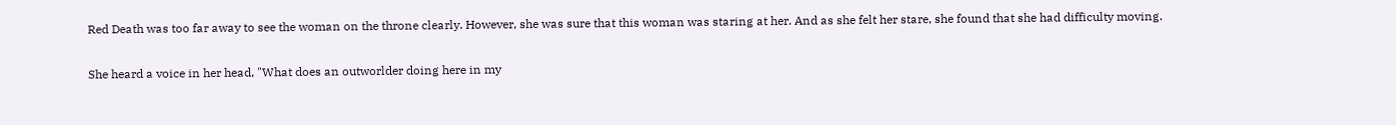Red Death was too far away to see the woman on the throne clearly. However, she was sure that this woman was staring at her. And as she felt her stare, she found that she had difficulty moving.

She heard a voice in her head, "What does an outworlder doing here in my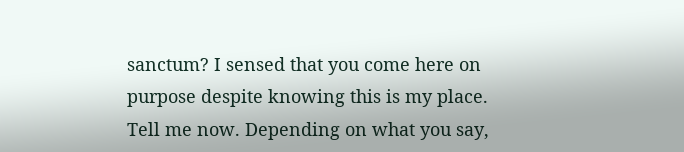sanctum? I sensed that you come here on purpose despite knowing this is my place. Tell me now. Depending on what you say,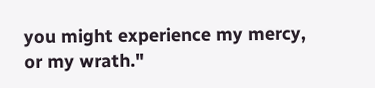you might experience my mercy, or my wrath."